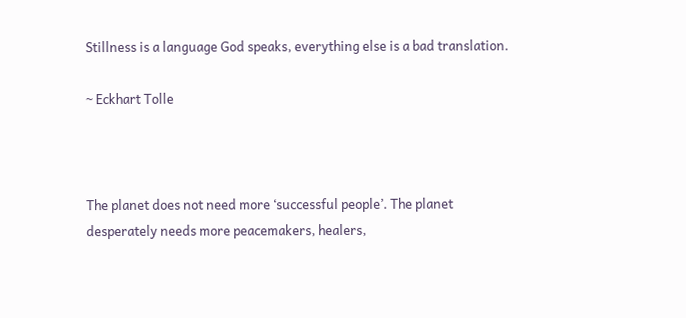Stillness is a language God speaks, everything else is a bad translation.

~ Eckhart Tolle



The planet does not need more ‘successful people’. The planet desperately needs more peacemakers, healers,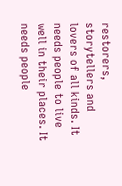restorers, storytellers and lovers of all kinds. It needs people to live well in their places. It needs people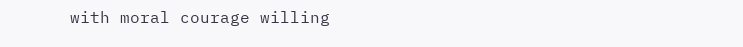with moral courage willing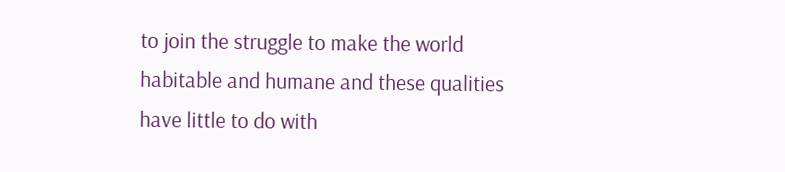to join the struggle to make the world habitable and humane and these qualities have little to do with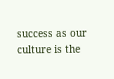success as our culture is the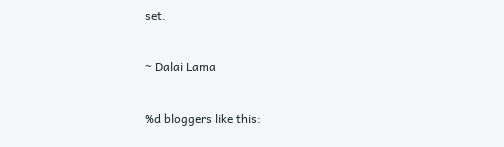set.

~ Dalai Lama

%d bloggers like this: